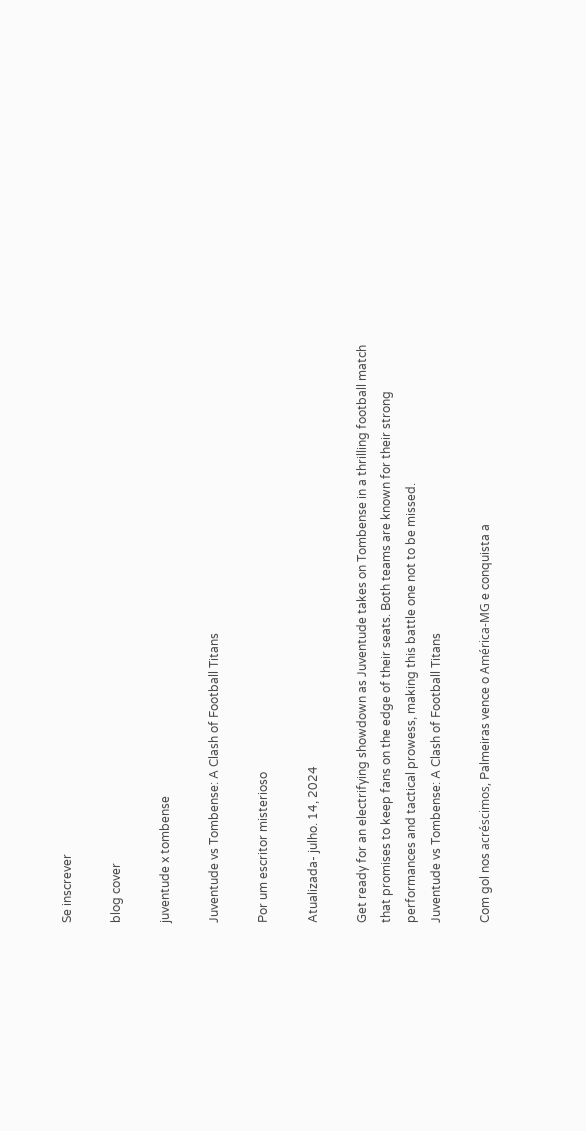Se inscrever

blog cover

juventude x tombense

Juventude vs Tombense: A Clash of Football Titans

Por um escritor misterioso

Atualizada- julho. 14, 2024

Get ready for an electrifying showdown as Juventude takes on Tombense in a thrilling football match that promises to keep fans on the edge of their seats. Both teams are known for their strong performances and tactical prowess, making this battle one not to be missed.
Juventude vs Tombense: A Clash of Football Titans

Com gol nos acréscimos, Palmeiras vence o América-MG e conquista a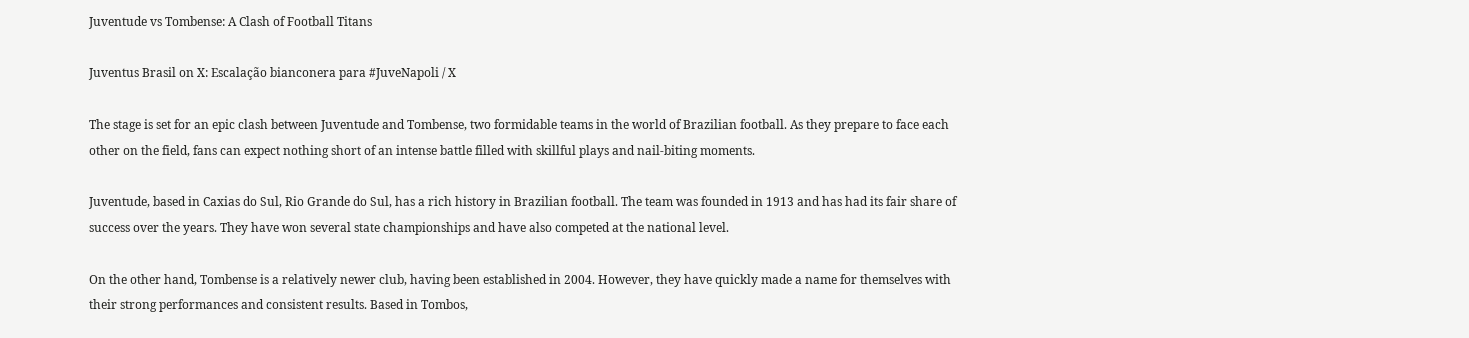Juventude vs Tombense: A Clash of Football Titans

Juventus Brasil on X: Escalação bianconera para #JuveNapoli / X

The stage is set for an epic clash between Juventude and Tombense, two formidable teams in the world of Brazilian football. As they prepare to face each other on the field, fans can expect nothing short of an intense battle filled with skillful plays and nail-biting moments.

Juventude, based in Caxias do Sul, Rio Grande do Sul, has a rich history in Brazilian football. The team was founded in 1913 and has had its fair share of success over the years. They have won several state championships and have also competed at the national level.

On the other hand, Tombense is a relatively newer club, having been established in 2004. However, they have quickly made a name for themselves with their strong performances and consistent results. Based in Tombos,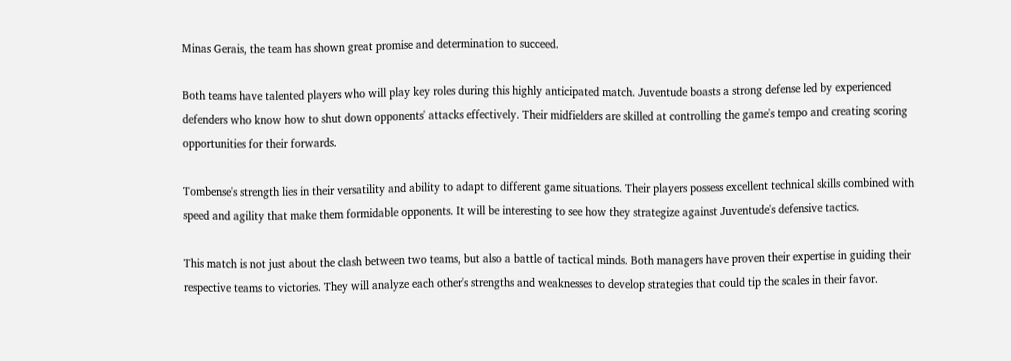Minas Gerais, the team has shown great promise and determination to succeed.

Both teams have talented players who will play key roles during this highly anticipated match. Juventude boasts a strong defense led by experienced defenders who know how to shut down opponents' attacks effectively. Their midfielders are skilled at controlling the game's tempo and creating scoring opportunities for their forwards.

Tombense's strength lies in their versatility and ability to adapt to different game situations. Their players possess excellent technical skills combined with speed and agility that make them formidable opponents. It will be interesting to see how they strategize against Juventude's defensive tactics.

This match is not just about the clash between two teams, but also a battle of tactical minds. Both managers have proven their expertise in guiding their respective teams to victories. They will analyze each other's strengths and weaknesses to develop strategies that could tip the scales in their favor.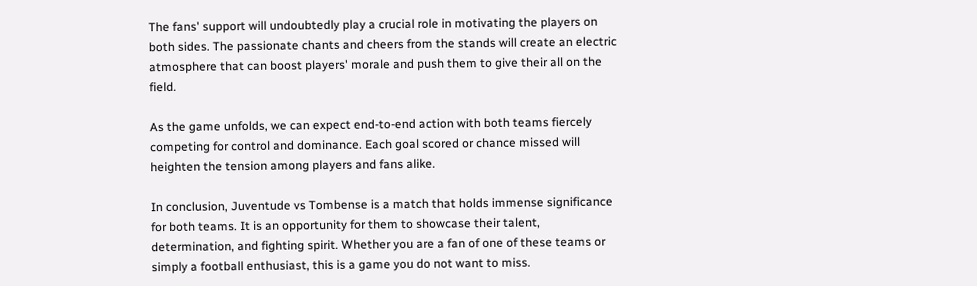The fans' support will undoubtedly play a crucial role in motivating the players on both sides. The passionate chants and cheers from the stands will create an electric atmosphere that can boost players' morale and push them to give their all on the field.

As the game unfolds, we can expect end-to-end action with both teams fiercely competing for control and dominance. Each goal scored or chance missed will heighten the tension among players and fans alike.

In conclusion, Juventude vs Tombense is a match that holds immense significance for both teams. It is an opportunity for them to showcase their talent, determination, and fighting spirit. Whether you are a fan of one of these teams or simply a football enthusiast, this is a game you do not want to miss.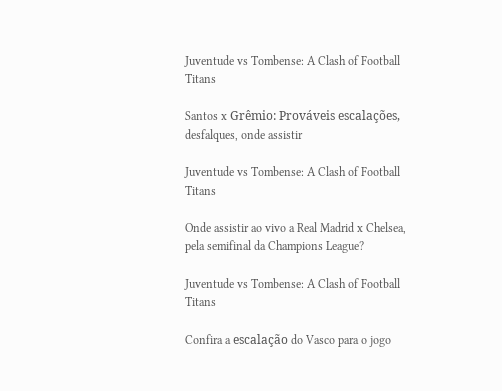Juventude vs Tombense: A Clash of Football Titans

Santos x Grêmio: Prováveis escalações, desfalques, onde assistir

Juventude vs Tombense: A Clash of Football Titans

Onde assistir ao vivo a Real Madrid x Chelsea, pela semifinal da Champions League?

Juventude vs Tombense: A Clash of Football Titans

Confira a escalação do Vasco para o jogo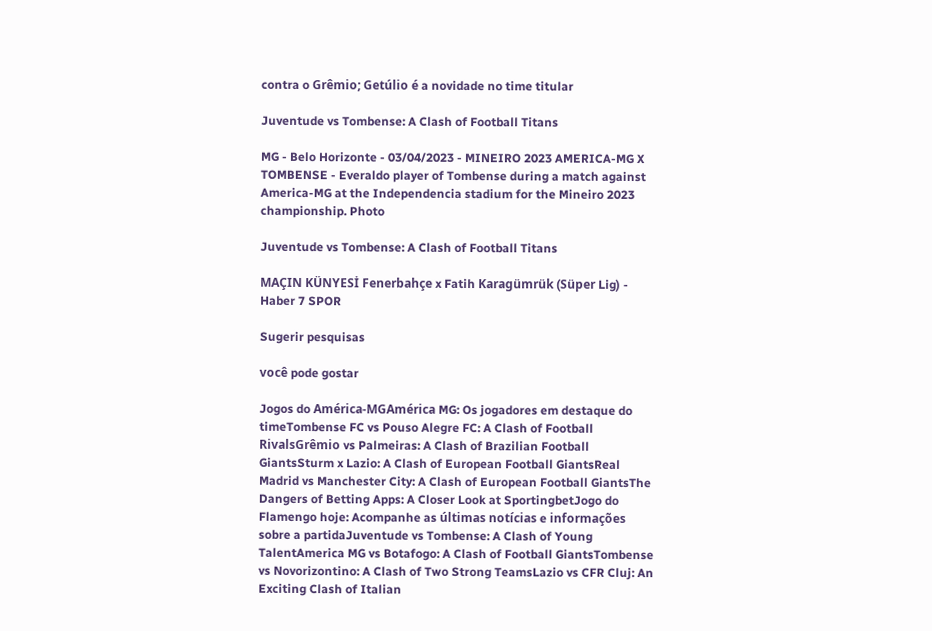contra o Grêmio; Getúlio é a novidade no time titular

Juventude vs Tombense: A Clash of Football Titans

MG - Belo Horizonte - 03/04/2023 - MINEIRO 2023 AMERICA-MG X TOMBENSE - Everaldo player of Tombense during a match against America-MG at the Independencia stadium for the Mineiro 2023 championship. Photo

Juventude vs Tombense: A Clash of Football Titans

MAÇIN KÜNYESİ Fenerbahçe x Fatih Karagümrük (Süper Lig) - Haber 7 SPOR

Sugerir pesquisas

você pode gostar

Jogos do América-MGAmérica MG: Os jogadores em destaque do timeTombense FC vs Pouso Alegre FC: A Clash of Football RivalsGrêmio vs Palmeiras: A Clash of Brazilian Football GiantsSturm x Lazio: A Clash of European Football GiantsReal Madrid vs Manchester City: A Clash of European Football GiantsThe Dangers of Betting Apps: A Closer Look at SportingbetJogo do Flamengo hoje: Acompanhe as últimas notícias e informações sobre a partidaJuventude vs Tombense: A Clash of Young TalentAmerica MG vs Botafogo: A Clash of Football GiantsTombense vs Novorizontino: A Clash of Two Strong TeamsLazio vs CFR Cluj: An Exciting Clash of Italian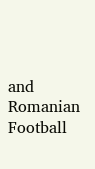and Romanian Football